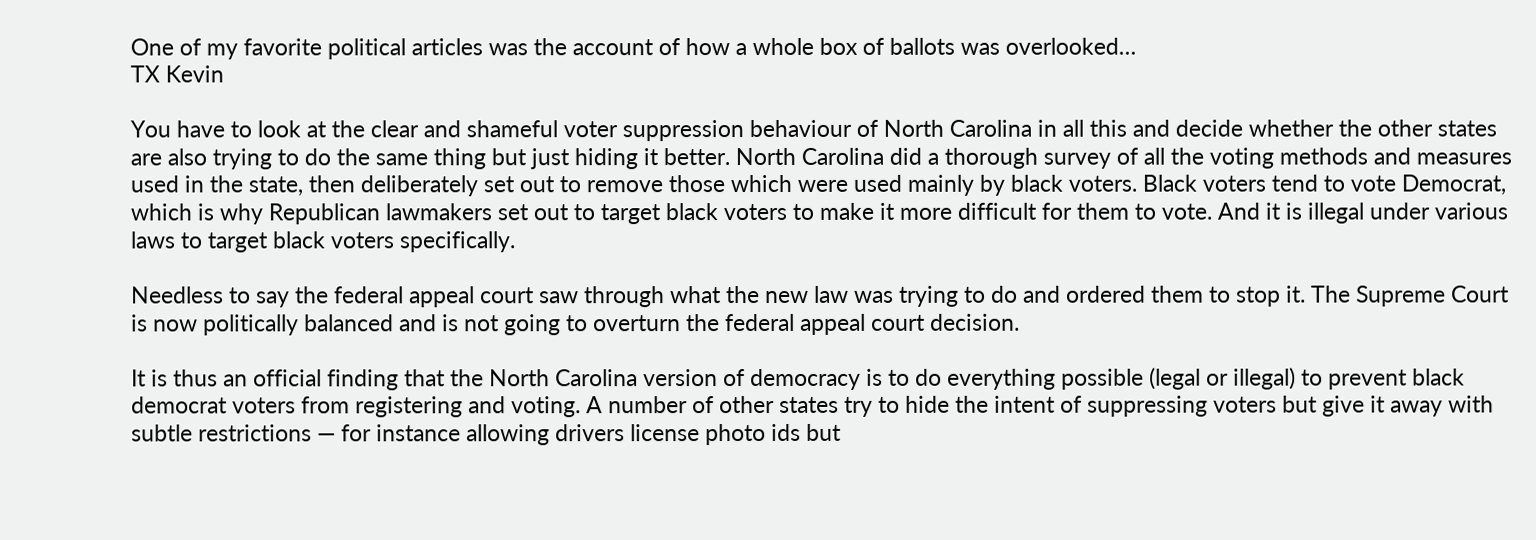One of my favorite political articles was the account of how a whole box of ballots was overlooked…
TX Kevin

You have to look at the clear and shameful voter suppression behaviour of North Carolina in all this and decide whether the other states are also trying to do the same thing but just hiding it better. North Carolina did a thorough survey of all the voting methods and measures used in the state, then deliberately set out to remove those which were used mainly by black voters. Black voters tend to vote Democrat, which is why Republican lawmakers set out to target black voters to make it more difficult for them to vote. And it is illegal under various laws to target black voters specifically.

Needless to say the federal appeal court saw through what the new law was trying to do and ordered them to stop it. The Supreme Court is now politically balanced and is not going to overturn the federal appeal court decision.

It is thus an official finding that the North Carolina version of democracy is to do everything possible (legal or illegal) to prevent black democrat voters from registering and voting. A number of other states try to hide the intent of suppressing voters but give it away with subtle restrictions — for instance allowing drivers license photo ids but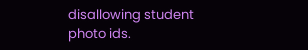disallowing student photo ids.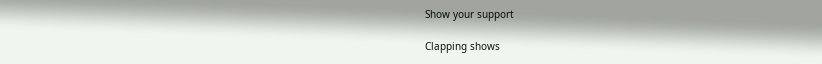Show your support

Clapping shows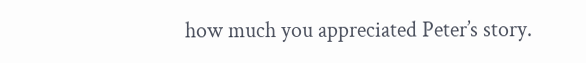how much you appreciated Peter’s story.